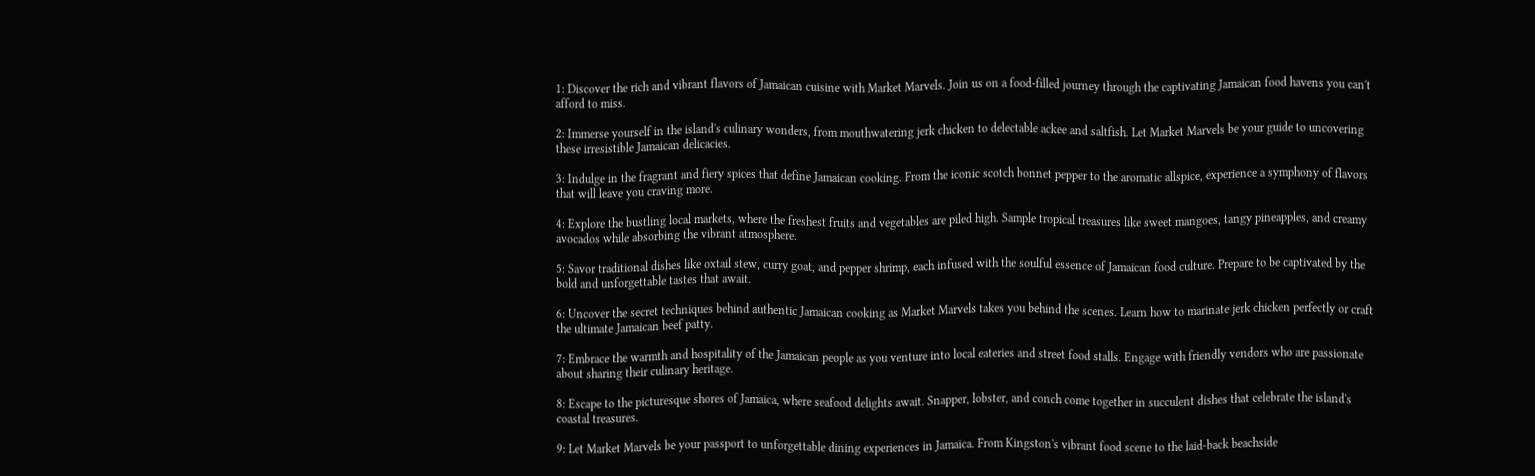1: Discover the rich and vibrant flavors of Jamaican cuisine with Market Marvels. Join us on a food-filled journey through the captivating Jamaican food havens you can't afford to miss.

2: Immerse yourself in the island's culinary wonders, from mouthwatering jerk chicken to delectable ackee and saltfish. Let Market Marvels be your guide to uncovering these irresistible Jamaican delicacies.

3: Indulge in the fragrant and fiery spices that define Jamaican cooking. From the iconic scotch bonnet pepper to the aromatic allspice, experience a symphony of flavors that will leave you craving more.

4: Explore the bustling local markets, where the freshest fruits and vegetables are piled high. Sample tropical treasures like sweet mangoes, tangy pineapples, and creamy avocados while absorbing the vibrant atmosphere.

5: Savor traditional dishes like oxtail stew, curry goat, and pepper shrimp, each infused with the soulful essence of Jamaican food culture. Prepare to be captivated by the bold and unforgettable tastes that await.

6: Uncover the secret techniques behind authentic Jamaican cooking as Market Marvels takes you behind the scenes. Learn how to marinate jerk chicken perfectly or craft the ultimate Jamaican beef patty.

7: Embrace the warmth and hospitality of the Jamaican people as you venture into local eateries and street food stalls. Engage with friendly vendors who are passionate about sharing their culinary heritage.

8: Escape to the picturesque shores of Jamaica, where seafood delights await. Snapper, lobster, and conch come together in succulent dishes that celebrate the island's coastal treasures.

9: Let Market Marvels be your passport to unforgettable dining experiences in Jamaica. From Kingston's vibrant food scene to the laid-back beachside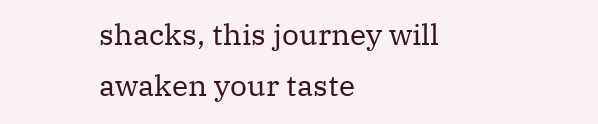shacks, this journey will awaken your taste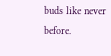buds like never before.